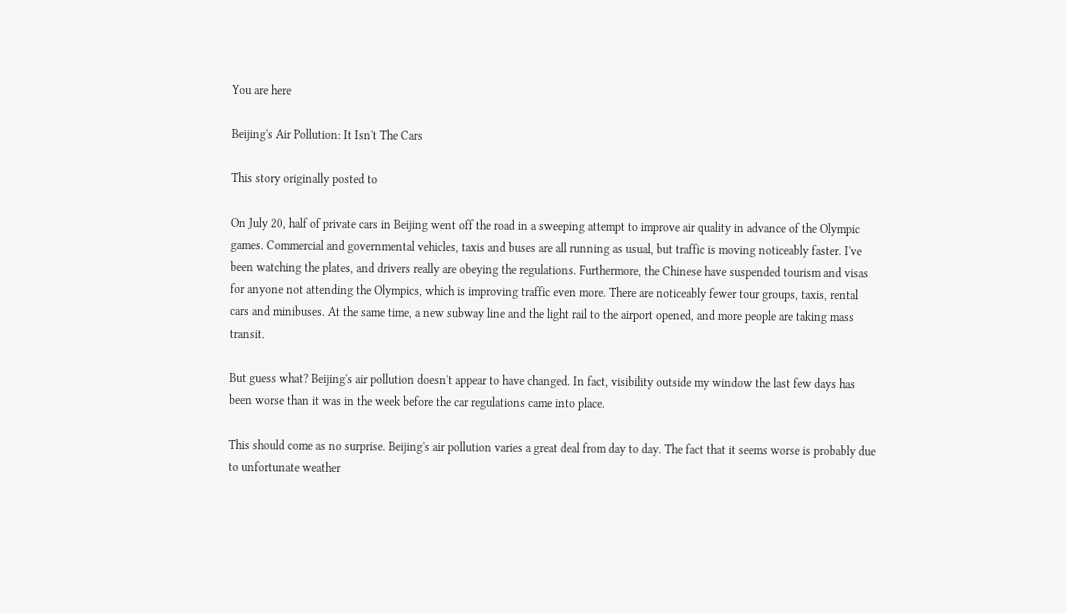You are here

Beijing's Air Pollution: It Isn't The Cars

This story originally posted to

On July 20, half of private cars in Beijing went off the road in a sweeping attempt to improve air quality in advance of the Olympic games. Commercial and governmental vehicles, taxis and buses are all running as usual, but traffic is moving noticeably faster. I've been watching the plates, and drivers really are obeying the regulations. Furthermore, the Chinese have suspended tourism and visas for anyone not attending the Olympics, which is improving traffic even more. There are noticeably fewer tour groups, taxis, rental cars and minibuses. At the same time, a new subway line and the light rail to the airport opened, and more people are taking mass transit.

But guess what? Beijing's air pollution doesn't appear to have changed. In fact, visibility outside my window the last few days has been worse than it was in the week before the car regulations came into place.

This should come as no surprise. Beijing's air pollution varies a great deal from day to day. The fact that it seems worse is probably due to unfortunate weather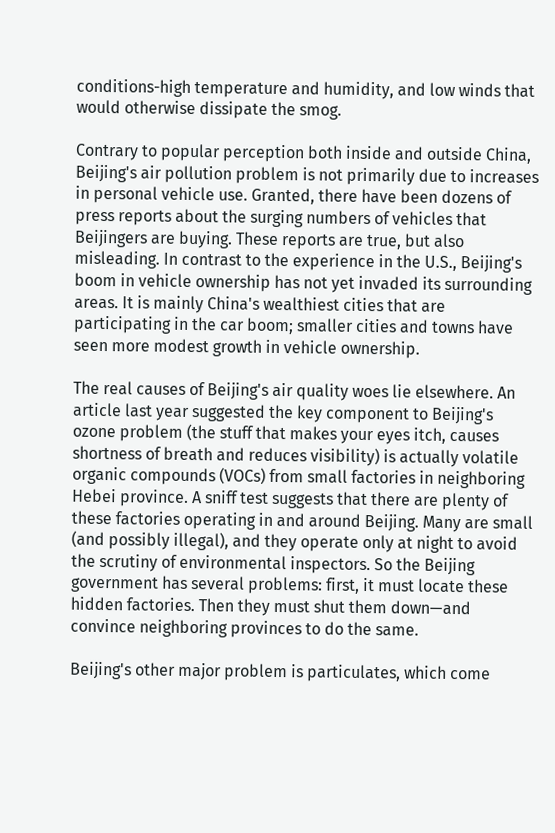conditions-high temperature and humidity, and low winds that would otherwise dissipate the smog.

Contrary to popular perception both inside and outside China, Beijing's air pollution problem is not primarily due to increases in personal vehicle use. Granted, there have been dozens of press reports about the surging numbers of vehicles that Beijingers are buying. These reports are true, but also misleading. In contrast to the experience in the U.S., Beijing's boom in vehicle ownership has not yet invaded its surrounding areas. It is mainly China's wealthiest cities that are participating in the car boom; smaller cities and towns have seen more modest growth in vehicle ownership.

The real causes of Beijing's air quality woes lie elsewhere. An article last year suggested the key component to Beijing's ozone problem (the stuff that makes your eyes itch, causes shortness of breath and reduces visibility) is actually volatile organic compounds (VOCs) from small factories in neighboring Hebei province. A sniff test suggests that there are plenty of these factories operating in and around Beijing. Many are small (and possibly illegal), and they operate only at night to avoid the scrutiny of environmental inspectors. So the Beijing government has several problems: first, it must locate these hidden factories. Then they must shut them down—and convince neighboring provinces to do the same.

Beijing's other major problem is particulates, which come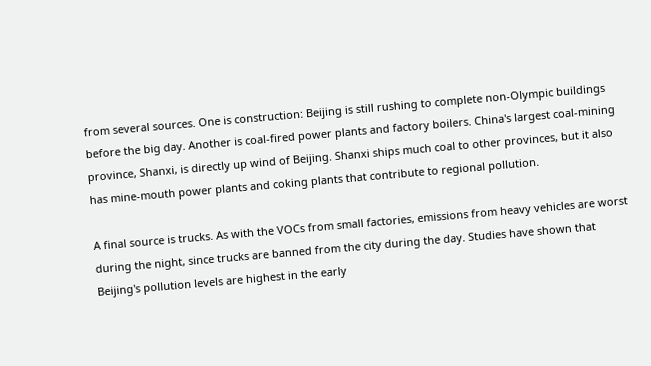from several sources. One is construction: Beijing is still rushing to complete non-Olympic buildings before the big day. Another is coal-fired power plants and factory boilers. China's largest coal-mining province, Shanxi, is directly up wind of Beijing. Shanxi ships much coal to other provinces, but it also has mine-mouth power plants and coking plants that contribute to regional pollution.

A final source is trucks. As with the VOCs from small factories, emissions from heavy vehicles are worst during the night, since trucks are banned from the city during the day. Studies have shown that Beijing's pollution levels are highest in the early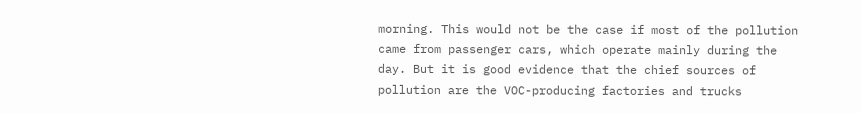morning. This would not be the case if most of the pollution came from passenger cars, which operate mainly during the day. But it is good evidence that the chief sources of pollution are the VOC-producing factories and trucks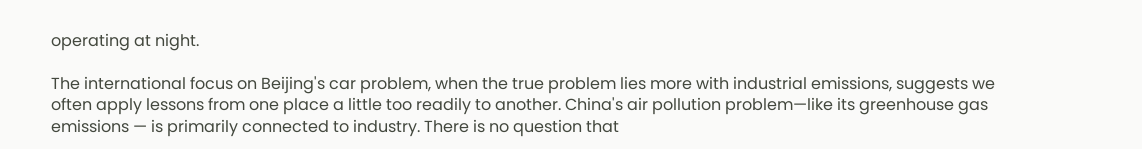operating at night.

The international focus on Beijing's car problem, when the true problem lies more with industrial emissions, suggests we often apply lessons from one place a little too readily to another. China's air pollution problem—like its greenhouse gas emissions — is primarily connected to industry. There is no question that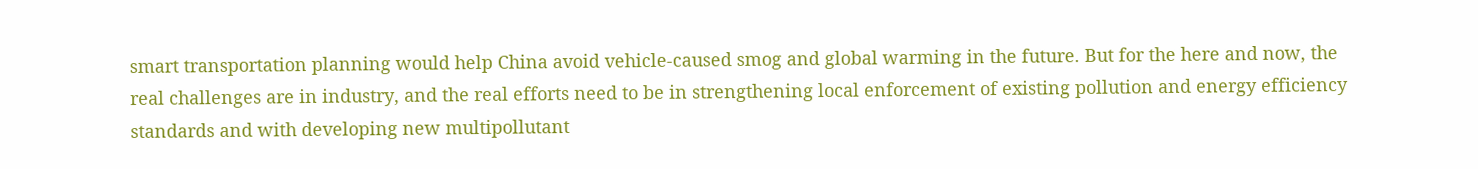smart transportation planning would help China avoid vehicle-caused smog and global warming in the future. But for the here and now, the real challenges are in industry, and the real efforts need to be in strengthening local enforcement of existing pollution and energy efficiency standards and with developing new multipollutant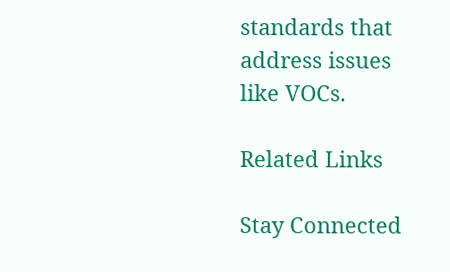standards that address issues like VOCs.

Related Links

Stay Connected